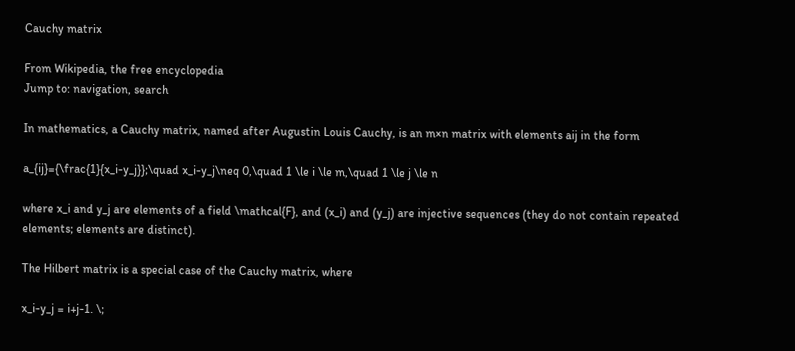Cauchy matrix

From Wikipedia, the free encyclopedia
Jump to: navigation, search

In mathematics, a Cauchy matrix, named after Augustin Louis Cauchy, is an m×n matrix with elements aij in the form

a_{ij}={\frac{1}{x_i-y_j}};\quad x_i-y_j\neq 0,\quad 1 \le i \le m,\quad 1 \le j \le n

where x_i and y_j are elements of a field \mathcal{F}, and (x_i) and (y_j) are injective sequences (they do not contain repeated elements; elements are distinct).

The Hilbert matrix is a special case of the Cauchy matrix, where

x_i-y_j = i+j-1. \;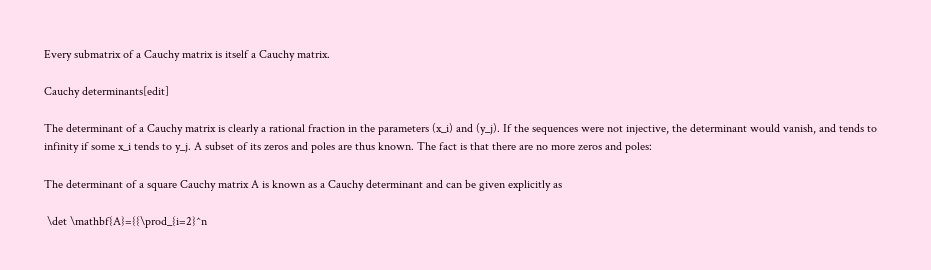Every submatrix of a Cauchy matrix is itself a Cauchy matrix.

Cauchy determinants[edit]

The determinant of a Cauchy matrix is clearly a rational fraction in the parameters (x_i) and (y_j). If the sequences were not injective, the determinant would vanish, and tends to infinity if some x_i tends to y_j. A subset of its zeros and poles are thus known. The fact is that there are no more zeros and poles:

The determinant of a square Cauchy matrix A is known as a Cauchy determinant and can be given explicitly as

 \det \mathbf{A}={{\prod_{i=2}^n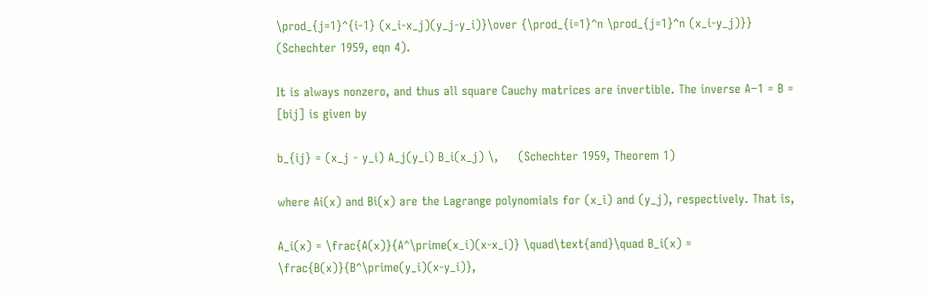\prod_{j=1}^{i-1} (x_i-x_j)(y_j-y_i)}\over {\prod_{i=1}^n \prod_{j=1}^n (x_i-y_j)}}     (Schechter 1959, eqn 4).

It is always nonzero, and thus all square Cauchy matrices are invertible. The inverse A−1 = B = [bij] is given by

b_{ij} = (x_j - y_i) A_j(y_i) B_i(x_j) \,     (Schechter 1959, Theorem 1)

where Ai(x) and Bi(x) are the Lagrange polynomials for (x_i) and (y_j), respectively. That is,

A_i(x) = \frac{A(x)}{A^\prime(x_i)(x-x_i)} \quad\text{and}\quad B_i(x) = \frac{B(x)}{B^\prime(y_i)(x-y_i)},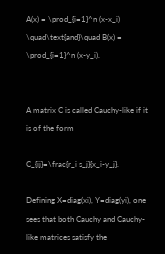A(x) = \prod_{i=1}^n (x-x_i) \quad\text{and}\quad B(x) = \prod_{i=1}^n (x-y_i).


A matrix C is called Cauchy-like if it is of the form

C_{ij}=\frac{r_i s_j}{x_i-y_j}.

Defining X=diag(xi), Y=diag(yi), one sees that both Cauchy and Cauchy-like matrices satisfy the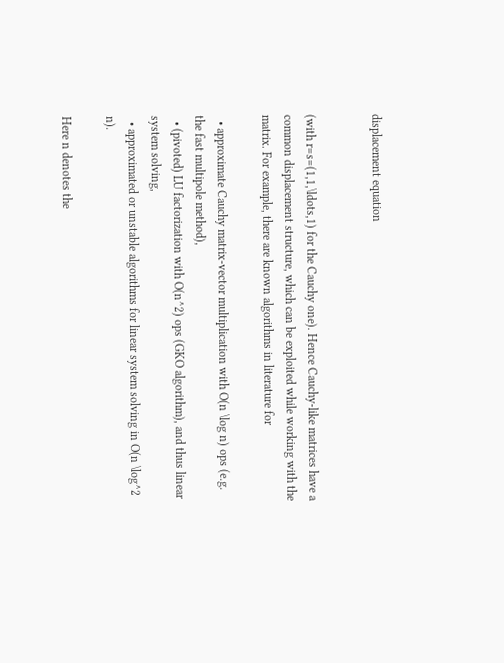displacement equation


(with r=s=(1,1,\ldots,1) for the Cauchy one). Hence Cauchy-like matrices have a common displacement structure, which can be exploited while working with the matrix. For example, there are known algorithms in literature for

  • approximate Cauchy matrix-vector multiplication with O(n \log n) ops (e.g. the fast multipole method),
  • (pivoted) LU factorization with O(n^2) ops (GKO algorithm), and thus linear system solving,
  • approximated or unstable algorithms for linear system solving in O(n \log^2 n).

Here n denotes the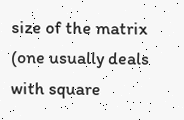size of the matrix (one usually deals with square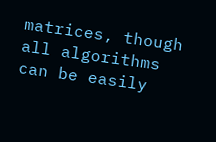matrices, though all algorithms can be easily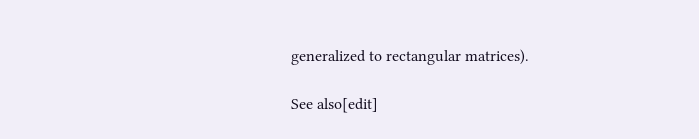generalized to rectangular matrices).

See also[edit]